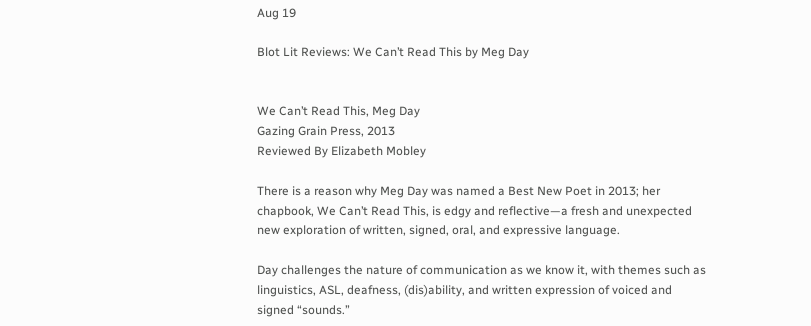Aug 19

Blot Lit Reviews: We Can’t Read This by Meg Day


We Can’t Read This, Meg Day
Gazing Grain Press, 2013
Reviewed By Elizabeth Mobley

There is a reason why Meg Day was named a Best New Poet in 2013; her chapbook, We Can’t Read This, is edgy and reflective—a fresh and unexpected new exploration of written, signed, oral, and expressive language.

Day challenges the nature of communication as we know it, with themes such as linguistics, ASL, deafness, (dis)ability, and written expression of voiced and signed “sounds.”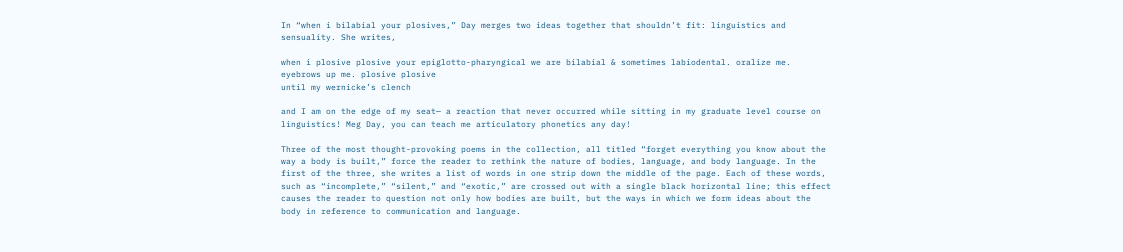In “when i bilabial your plosives,” Day merges two ideas together that shouldn’t fit: linguistics and sensuality. She writes,

when i plosive plosive your epiglotto-pharyngical we are bilabial & sometimes labiodental. oralize me. eyebrows up me. plosive plosive
until my wernicke’s clench

and I am on the edge of my seat— a reaction that never occurred while sitting in my graduate level course on linguistics! Meg Day, you can teach me articulatory phonetics any day!

Three of the most thought-provoking poems in the collection, all titled “forget everything you know about the way a body is built,” force the reader to rethink the nature of bodies, language, and body language. In the first of the three, she writes a list of words in one strip down the middle of the page. Each of these words, such as “incomplete,” “silent,” and “exotic,” are crossed out with a single black horizontal line; this effect causes the reader to question not only how bodies are built, but the ways in which we form ideas about the body in reference to communication and language.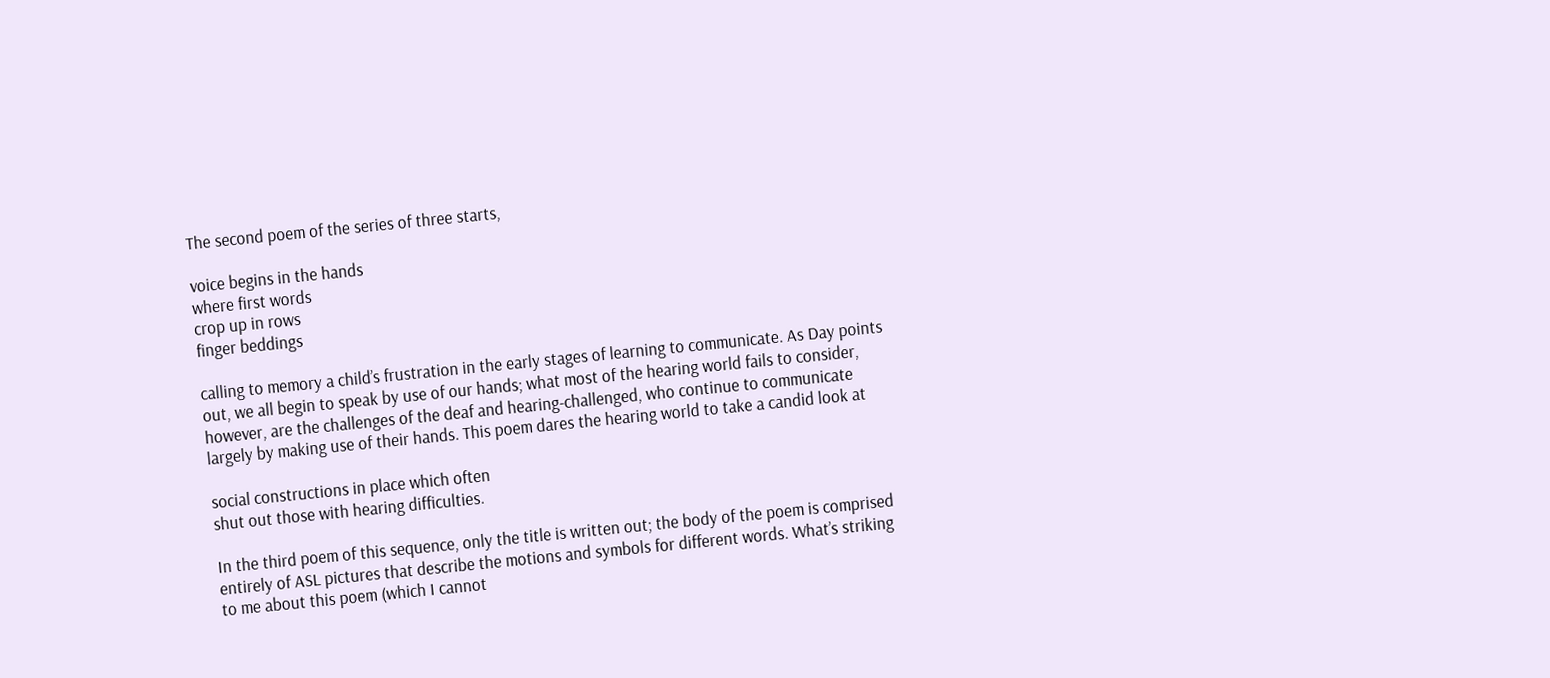The second poem of the series of three starts,

voice begins in the hands
where first words
crop up in rows
finger beddings

calling to memory a child’s frustration in the early stages of learning to communicate. As Day points out, we all begin to speak by use of our hands; what most of the hearing world fails to consider, however, are the challenges of the deaf and hearing-challenged, who continue to communicate largely by making use of their hands. This poem dares the hearing world to take a candid look at

social constructions in place which often
shut out those with hearing difficulties.

In the third poem of this sequence, only the title is written out; the body of the poem is comprised entirely of ASL pictures that describe the motions and symbols for different words. What’s striking to me about this poem (which I cannot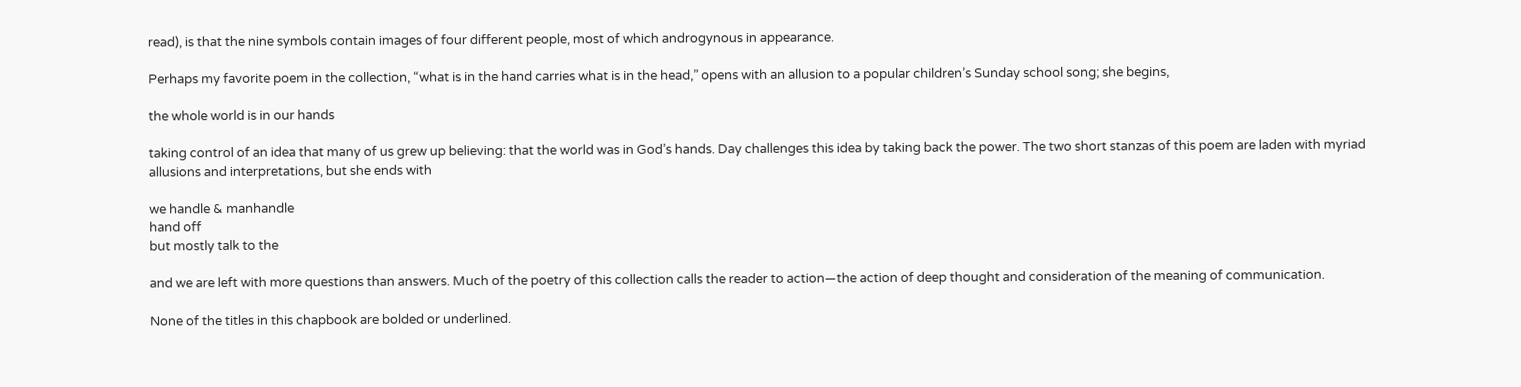read), is that the nine symbols contain images of four different people, most of which androgynous in appearance.

Perhaps my favorite poem in the collection, “what is in the hand carries what is in the head,” opens with an allusion to a popular children’s Sunday school song; she begins,

the whole world is in our hands

taking control of an idea that many of us grew up believing: that the world was in God’s hands. Day challenges this idea by taking back the power. The two short stanzas of this poem are laden with myriad allusions and interpretations, but she ends with

we handle & manhandle
hand off
but mostly talk to the

and we are left with more questions than answers. Much of the poetry of this collection calls the reader to action—the action of deep thought and consideration of the meaning of communication.

None of the titles in this chapbook are bolded or underlined.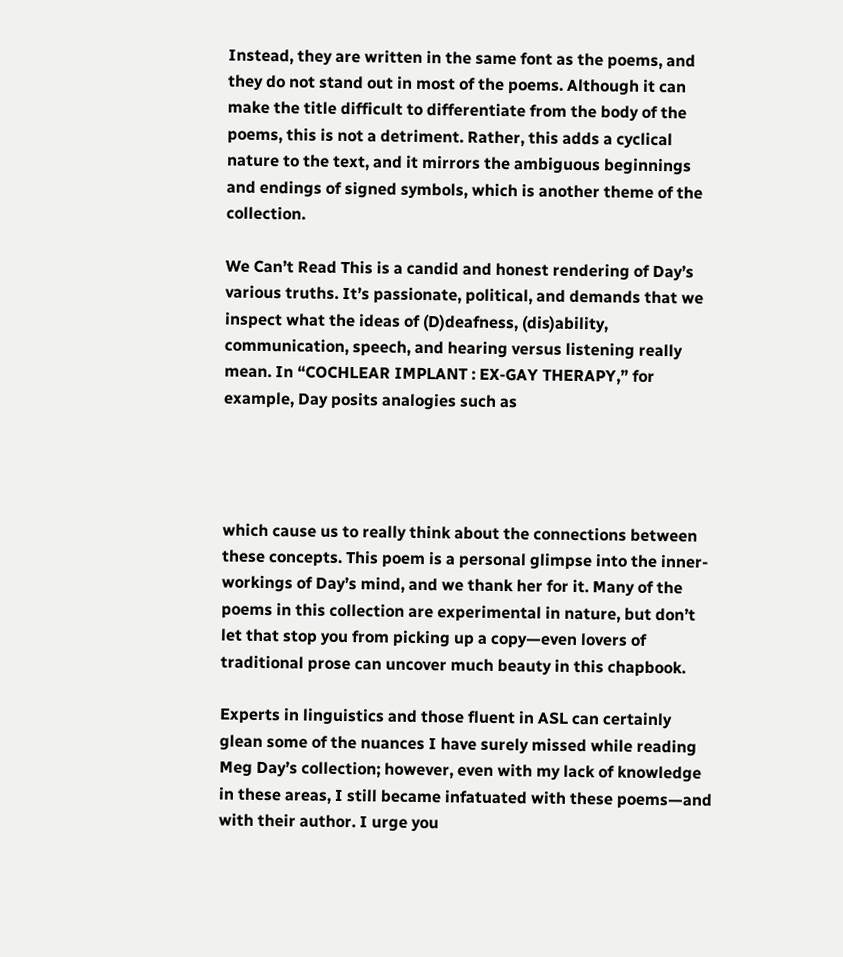Instead, they are written in the same font as the poems, and they do not stand out in most of the poems. Although it can make the title difficult to differentiate from the body of the poems, this is not a detriment. Rather, this adds a cyclical nature to the text, and it mirrors the ambiguous beginnings and endings of signed symbols, which is another theme of the collection.

We Can’t Read This is a candid and honest rendering of Day’s various truths. It’s passionate, political, and demands that we inspect what the ideas of (D)deafness, (dis)ability, communication, speech, and hearing versus listening really mean. In “COCHLEAR IMPLANT : EX-GAY THERAPY,” for example, Day posits analogies such as




which cause us to really think about the connections between these concepts. This poem is a personal glimpse into the inner-workings of Day’s mind, and we thank her for it. Many of the poems in this collection are experimental in nature, but don’t let that stop you from picking up a copy—even lovers of traditional prose can uncover much beauty in this chapbook.

Experts in linguistics and those fluent in ASL can certainly glean some of the nuances I have surely missed while reading Meg Day’s collection; however, even with my lack of knowledge in these areas, I still became infatuated with these poems—and with their author. I urge you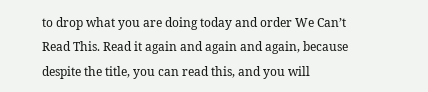to drop what you are doing today and order We Can’t Read This. Read it again and again and again, because despite the title, you can read this, and you will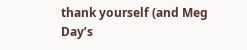thank yourself (and Meg Day’s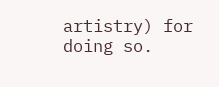artistry) for doing so.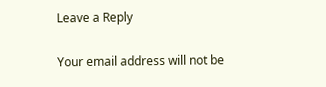Leave a Reply

Your email address will not be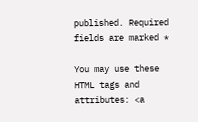published. Required fields are marked *

You may use these HTML tags and attributes: <a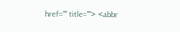href="" title=""> <abbr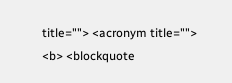title=""> <acronym title=""> <b> <blockquote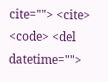cite=""> <cite> <code> <del datetime="">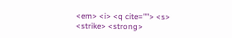<em> <i> <q cite=""> <s> <strike> <strong>